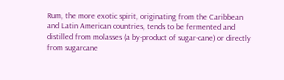Rum, the more exotic spirit, originating from the Caribbean and Latin American countries, tends to be fermented and distilled from molasses (a by-product of sugar-cane) or directly from sugarcane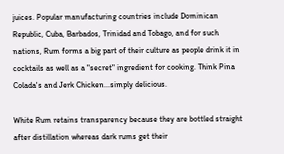juices. Popular manufacturing countries include Dominican Republic, Cuba, Barbados, Trinidad and Tobago, and for such nations, Rum forms a big part of their culture as people drink it in cocktails as well as a "secret" ingredient for cooking. Think Pina Colada's and Jerk Chicken...simply delicious.

White Rum retains transparency because they are bottled straight after distillation whereas dark rums get their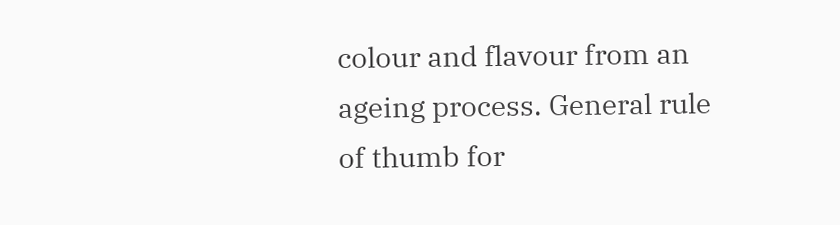colour and flavour from an ageing process. General rule of thumb for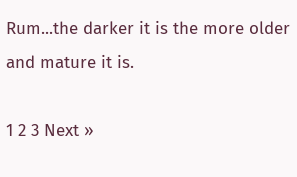Rum...the darker it is the more older and mature it is.

1 2 3 Next »